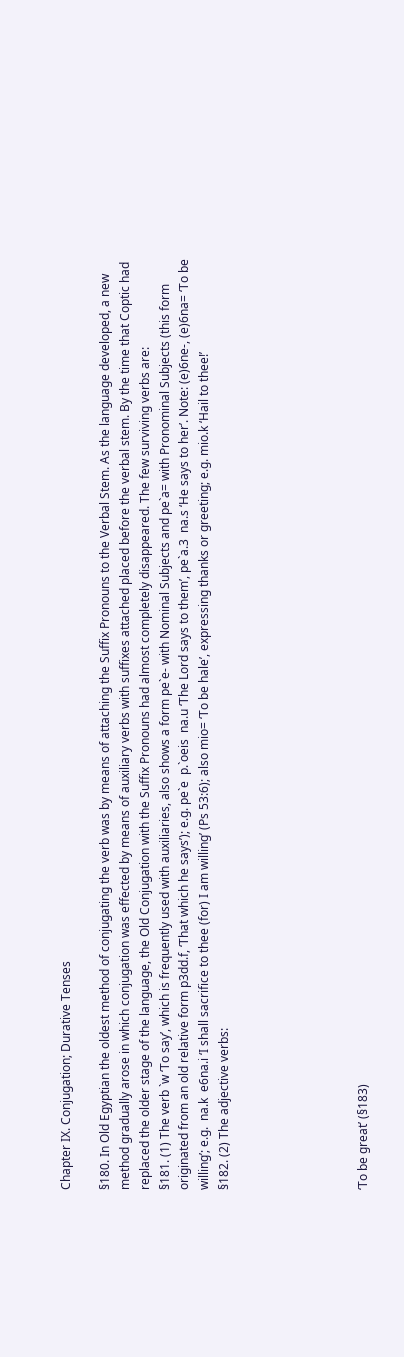Chapter IX. Conjugation; Durative Tenses

§180. In Old Egyptian the oldest method of conjugating the verb was by means of attaching the Suffix Pronouns to the Verbal Stem. As the language developed, a new method gradually arose in which conjugation was effected by means of auxiliary verbs with suffixes attached placed before the verbal stem. By the time that Coptic had replaced the older stage of the language, the Old Conjugation with the Suffix Pronouns had almost completely disappeared. The few surviving verbs are:
§181. (1) The verb `w ‘To say’, which is frequently used with auxiliaries, also shows a form pe`e- with Nominal Subjects and pe`a= with Pronominal Subjects (this form originated from an old relative form p3dd.f, ‘That which he says’); e.g. pe`e  p.`oeis  na.u ‘The Lord says to them’, pe`a.3  na.s ‘He says to her’. Note: (e)6ne-, (e)6na= ‘To be willing’; e.g.  na.k  e6na.i ‘I shall sacrifice to thee (for) I am willing’ (Ps 53:6); also mio= ‘To be hale’, expressing thanks or greeting; e.g. mio.k ‘Hail to thee!’
§182. (2) The adjective verbs:






‘To be great’ (§183)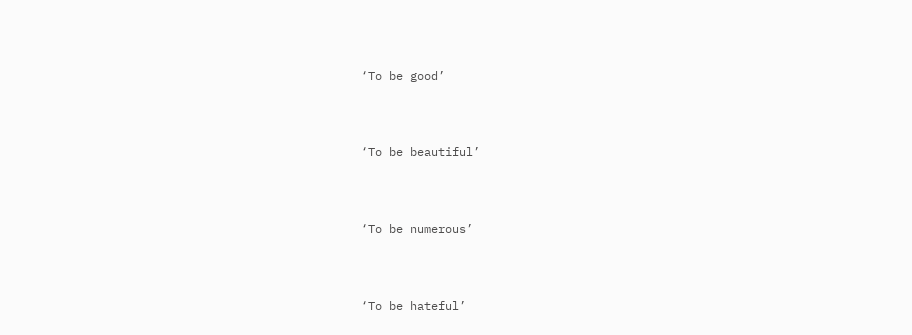‘To be good’



‘To be beautiful’



‘To be numerous’



‘To be hateful’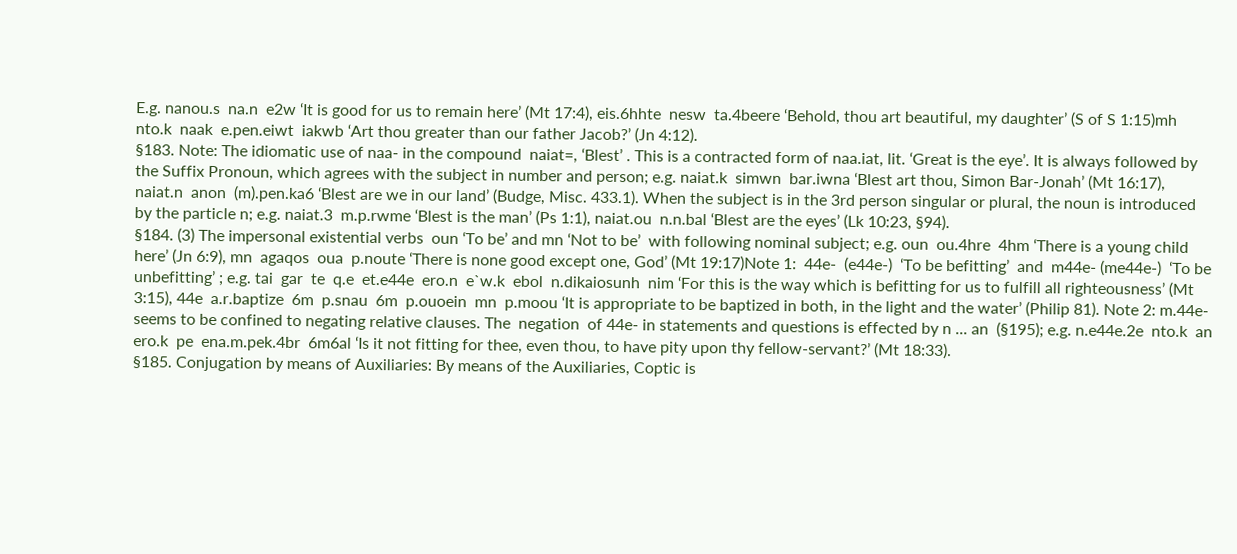E.g. nanou.s  na.n  e2w ‘It is good for us to remain here’ (Mt 17:4), eis.6hhte  nesw  ta.4beere ‘Behold, thou art beautiful, my daughter’ (S of S 1:15)mh  nto.k  naak  e.pen.eiwt  iakwb ‘Art thou greater than our father Jacob?’ (Jn 4:12).
§183. Note: The idiomatic use of naa- in the compound  naiat=, ‘Blest’ . This is a contracted form of naa.iat, lit. ‘Great is the eye’. It is always followed by the Suffix Pronoun, which agrees with the subject in number and person; e.g. naiat.k  simwn  bar.iwna ‘Blest art thou, Simon Bar-Jonah’ (Mt 16:17), naiat.n  anon  (m).pen.ka6 ‘Blest are we in our land’ (Budge, Misc. 433.1). When the subject is in the 3rd person singular or plural, the noun is introduced by the particle n; e.g. naiat.3  m.p.rwme ‘Blest is the man’ (Ps 1:1), naiat.ou  n.n.bal ‘Blest are the eyes’ (Lk 10:23, §94).
§184. (3) The impersonal existential verbs  oun ‘To be’ and mn ‘Not to be’  with following nominal subject; e.g. oun  ou.4hre  4hm ‘There is a young child here’ (Jn 6:9), mn  agaqos  oua  p.noute ‘There is none good except one, God’ (Mt 19:17)Note 1:  44e-  (e44e-)  ‘To be befitting’  and  m44e- (me44e-)  ‘To be unbefitting’ ; e.g. tai  gar  te  q.e  et.e44e  ero.n  e`w.k  ebol  n.dikaiosunh  nim ‘For this is the way which is befitting for us to fulfill all righteousness’ (Mt 3:15), 44e  a.r.baptize  6m  p.snau  6m  p.ouoein  mn  p.moou ‘It is appropriate to be baptized in both, in the light and the water’ (Philip 81). Note 2: m.44e- seems to be confined to negating relative clauses. The  negation  of 44e- in statements and questions is effected by n ... an  (§195); e.g. n.e44e.2e  nto.k  an  ero.k  pe  ena.m.pek.4br  6m6al ‘Is it not fitting for thee, even thou, to have pity upon thy fellow-servant?’ (Mt 18:33).
§185. Conjugation by means of Auxiliaries: By means of the Auxiliaries, Coptic is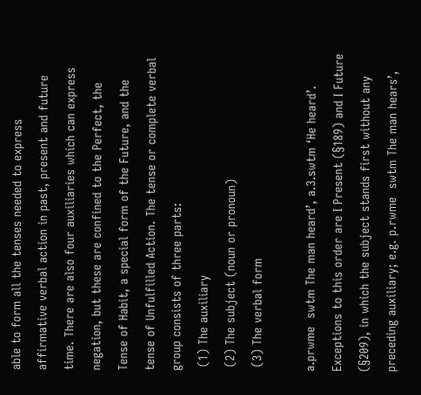able to form all the tenses needed to express affirmative verbal action in past, present and future time. There are also four auxiliaries which can express negation, but these are confined to the Perfect, the Tense of Habit, a special form of the Future, and the tense of Unfulfilled Action. The tense or complete verbal group consists of three parts:
 (1) The auxiliary
 (2) The subject (noun or pronoun)
 (3) The verbal form

a.prwme  swtm The man heard’, a.3.swtm ‘He heard’. Exceptions to this order are I Present (§189) and I Future (§209), in which the subject stands first without any preceding auxiliary; e.g. p.rwme  swtm The man hears’,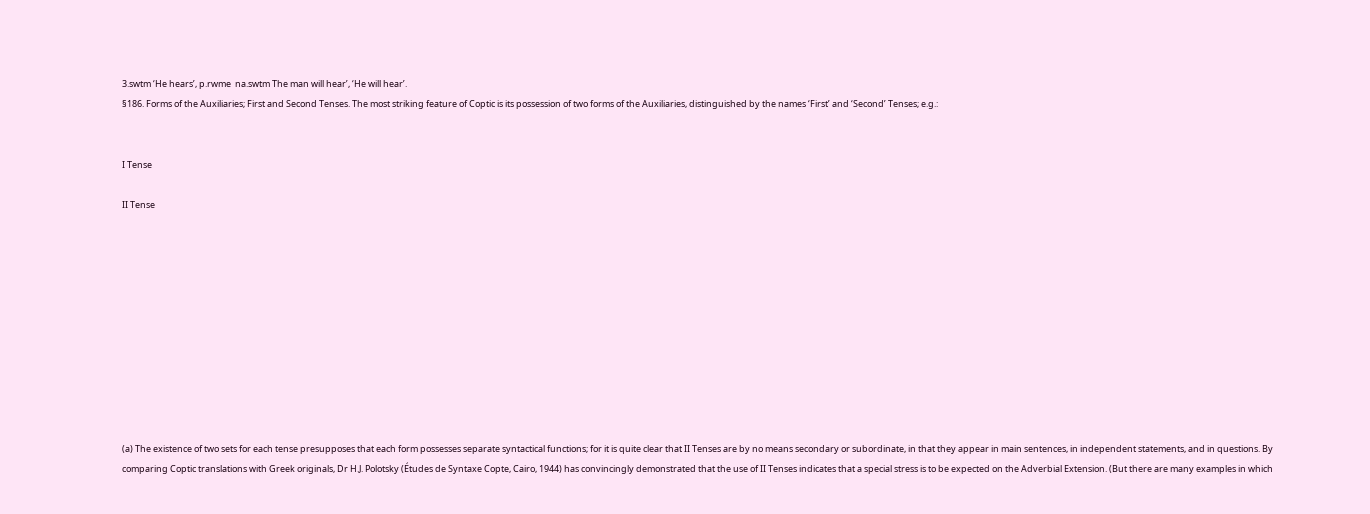3.swtm ‘He hears’, p.rwme  na.swtm The man will hear’, ‘He will hear’.
§186. Forms of the Auxiliaries; First and Second Tenses. The most striking feature of Coptic is its possession of two forms of the Auxiliaries, distinguished by the names ‘First’ and ‘Second’ Tenses; e.g.:


I Tense

II Tense











(a) The existence of two sets for each tense presupposes that each form possesses separate syntactical functions; for it is quite clear that II Tenses are by no means secondary or subordinate, in that they appear in main sentences, in independent statements, and in questions. By comparing Coptic translations with Greek originals, Dr H.J. Polotsky (Études de Syntaxe Copte, Cairo, 1944) has convincingly demonstrated that the use of II Tenses indicates that a special stress is to be expected on the Adverbial Extension. (But there are many examples in which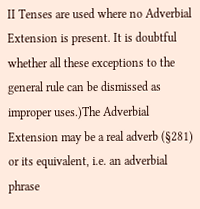II Tenses are used where no Adverbial Extension is present. It is doubtful whether all these exceptions to the general rule can be dismissed as improper uses.)The Adverbial Extension may be a real adverb (§281) or its equivalent, i.e. an adverbial phrase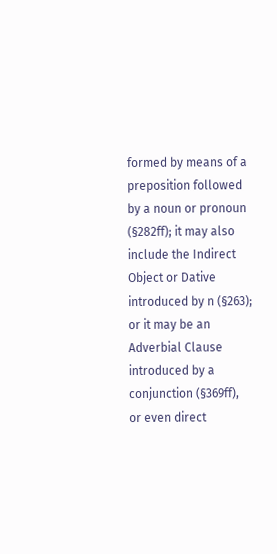formed by means of a preposition followed by a noun or pronoun (§282ff); it may also include the Indirect Object or Dative introduced by n (§263); or it may be an Adverbial Clause introduced by a conjunction (§369ff), or even direct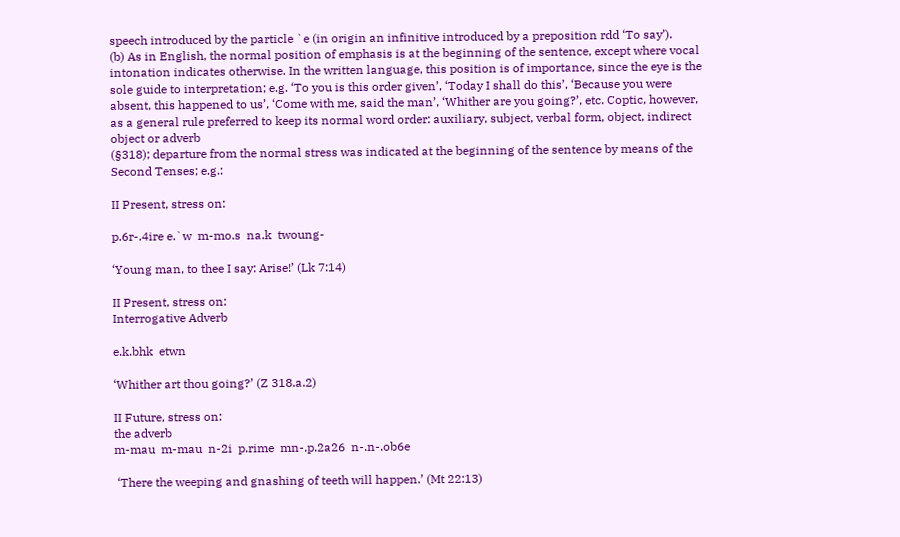speech introduced by the particle `e (in origin an infinitive introduced by a preposition rdd ‘To say’).
(b) As in English, the normal position of emphasis is at the beginning of the sentence, except where vocal intonation indicates otherwise. In the written language, this position is of importance, since the eye is the sole guide to interpretation; e.g. ‘To you is this order given’, ‘Today I shall do this’, ‘Because you were absent, this happened to us’, ‘Come with me, said the man’, ‘Whither are you going?’, etc. Coptic, however, as a general rule preferred to keep its normal word order: auxiliary, subject, verbal form, object, indirect object or adverb
(§318); departure from the normal stress was indicated at the beginning of the sentence by means of the Second Tenses; e.g.:

II Present, stress on:

p.6r-.4ire e.`w  m-mo.s  na.k  twoung-

‘Young man, to thee I say: Arise!’ (Lk 7:14)

II Present, stress on:
Interrogative Adverb

e.k.bhk  etwn

‘Whither art thou going?’ (Z 318.a.2)

II Future, stress on:
the adverb
m-mau  m-mau  n-2i  p.rime  mn-.p.2a26  n-.n-.ob6e

 ‘There the weeping and gnashing of teeth will happen.’ (Mt 22:13)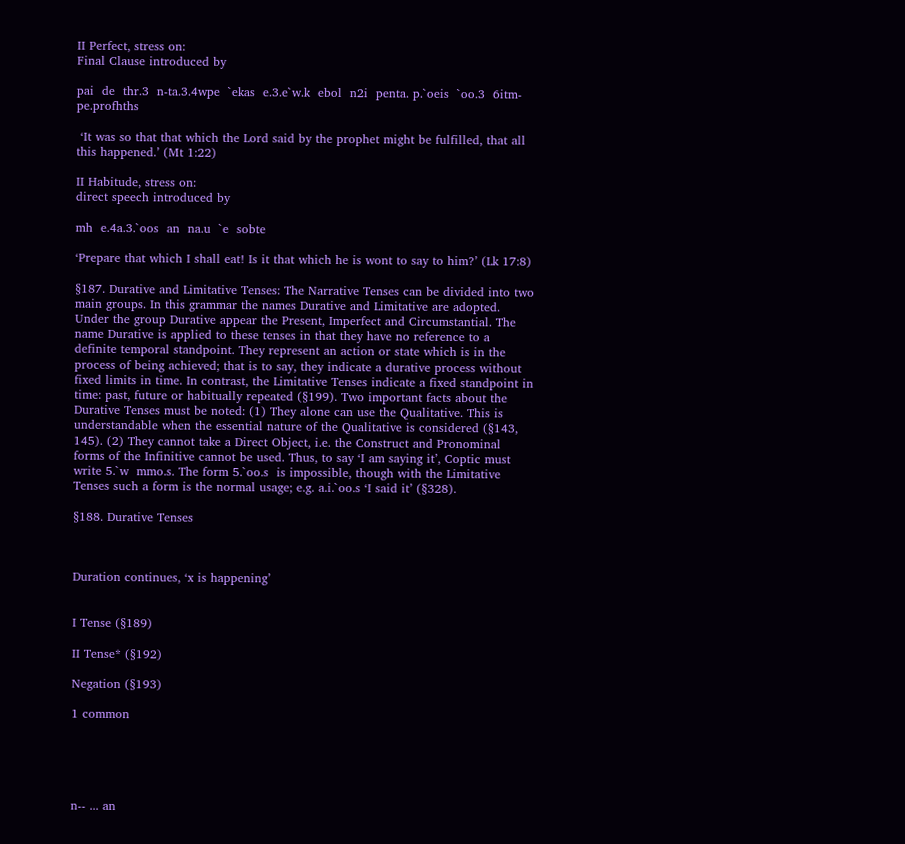II Perfect, stress on:
Final Clause introduced by

pai  de  thr.3  n-ta.3.4wpe  `ekas  e.3.e`w.k  ebol  n2i  penta. p.`oeis  `oo.3  6itm-  pe.profhths

 ‘It was so that that which the Lord said by the prophet might be fulfilled, that all this happened.’ (Mt 1:22)

II Habitude, stress on:
direct speech introduced by

mh  e.4a.3.`oos  an  na.u  `e  sobte

‘Prepare that which I shall eat! Is it that which he is wont to say to him?’ (Lk 17:8)

§187. Durative and Limitative Tenses: The Narrative Tenses can be divided into two main groups. In this grammar the names Durative and Limitative are adopted. Under the group Durative appear the Present, Imperfect and Circumstantial. The name Durative is applied to these tenses in that they have no reference to a definite temporal standpoint. They represent an action or state which is in the process of being achieved; that is to say, they indicate a durative process without fixed limits in time. In contrast, the Limitative Tenses indicate a fixed standpoint in time: past, future or habitually repeated (§199). Two important facts about the Durative Tenses must be noted: (1) They alone can use the Qualitative. This is understandable when the essential nature of the Qualitative is considered (§143, 145). (2) They cannot take a Direct Object, i.e. the Construct and Pronominal forms of the Infinitive cannot be used. Thus, to say ‘I am saying it’, Coptic must write 5.`w  mmo.s. The form 5.`oo.s  is impossible, though with the Limitative Tenses such a form is the normal usage; e.g. a.i.`oo.s ‘I said it’ (§328).

§188. Durative Tenses



Duration continues, ‘x is happening’


I Tense (§189)

II Tense* (§192)

Negation (§193)

1 common





n-- ... an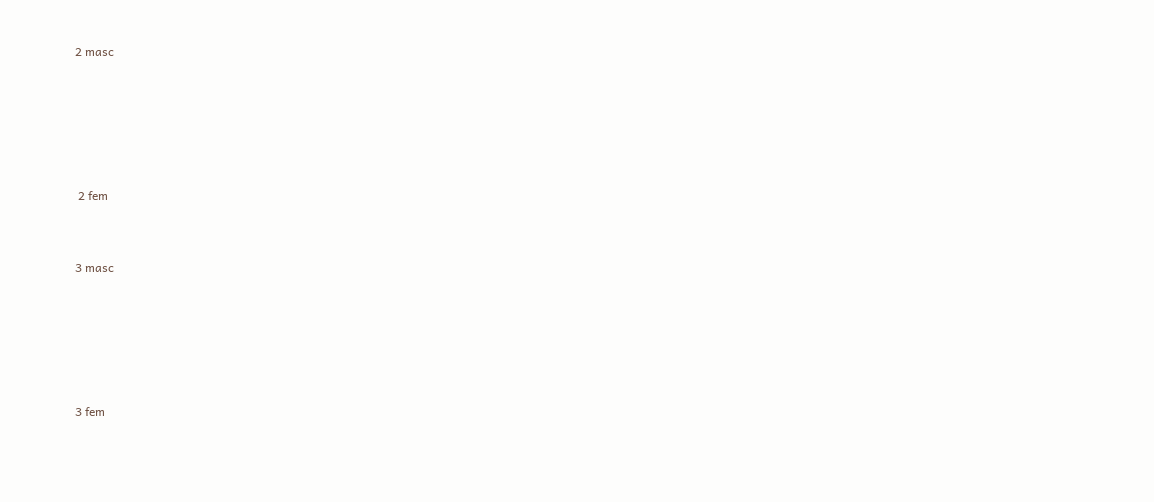2 masc





 2 fem


3 masc





3 fem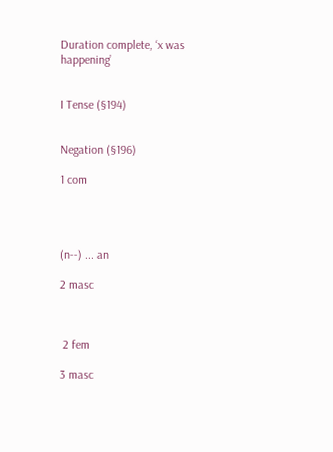Duration complete, ‘x was happening’


I Tense (§194)


Negation (§196)

1 com




(n--) ... an

2 masc



 2 fem

3 masc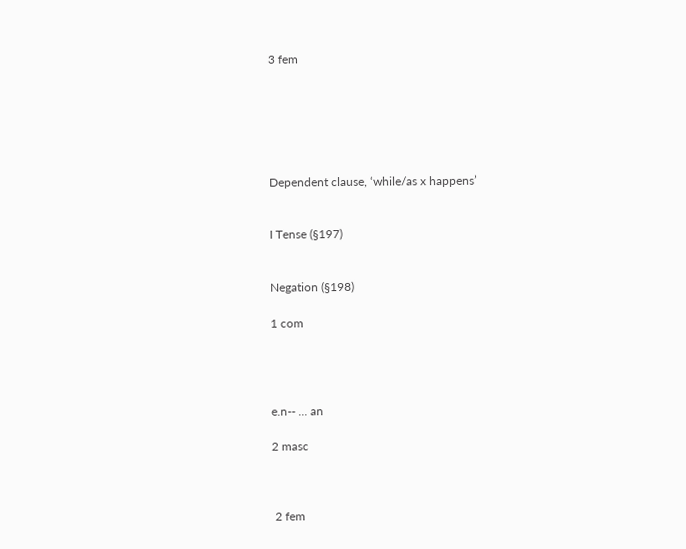3 fem






Dependent clause, ‘while/as x happens’


I Tense (§197)


Negation (§198)

1 com




e.n-- ... an

2 masc



 2 fem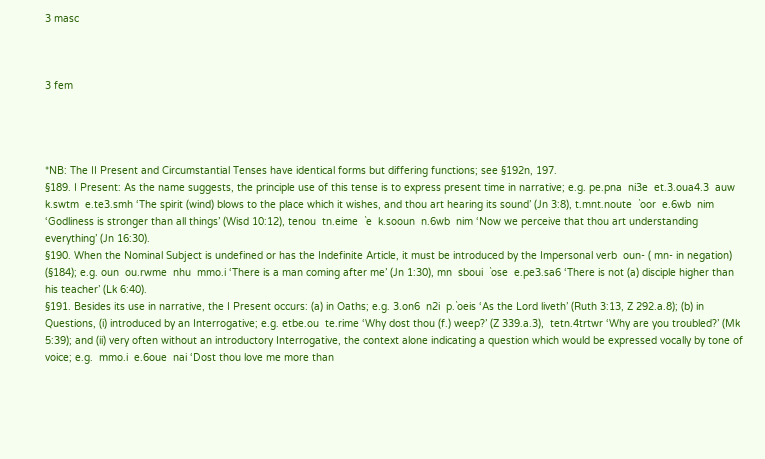3 masc



3 fem




*NB: The II Present and Circumstantial Tenses have identical forms but differing functions; see §192n, 197.
§189. I Present: As the name suggests, the principle use of this tense is to express present time in narrative; e.g. pe.pna  ni3e  et.3.oua4.3  auw  k.swtm  e.te3.smh ‘The spirit (wind) blows to the place which it wishes, and thou art hearing its sound’ (Jn 3:8), t.mnt.noute  `oor  e.6wb  nim ‘Godliness is stronger than all things’ (Wisd 10:12), tenou  tn.eime  `e  k.sooun  n.6wb  nim ‘Now we perceive that thou art understanding everything’ (Jn 16:30).
§190. When the Nominal Subject is undefined or has the Indefinite Article, it must be introduced by the Impersonal verb  oun- ( mn- in negation) (§184); e.g. oun  ou.rwme  nhu  mmo.i ‘There is a man coming after me’ (Jn 1:30), mn  sboui  `ose  e.pe3.sa6 ‘There is not (a) disciple higher than his teacher’ (Lk 6:40).
§191. Besides its use in narrative, the I Present occurs: (a) in Oaths; e.g. 3.on6  n2i  p.`oeis ‘As the Lord liveth’ (Ruth 3:13, Z 292.a.8); (b) in Questions, (i) introduced by an Interrogative; e.g. etbe.ou  te.rime ‘Why dost thou (f.) weep?’ (Z 339.a.3),  tetn.4trtwr ‘Why are you troubled?’ (Mk 5:39); and (ii) very often without an introductory Interrogative, the context alone indicating a question which would be expressed vocally by tone of voice; e.g.  mmo.i  e.6oue  nai ‘Dost thou love me more than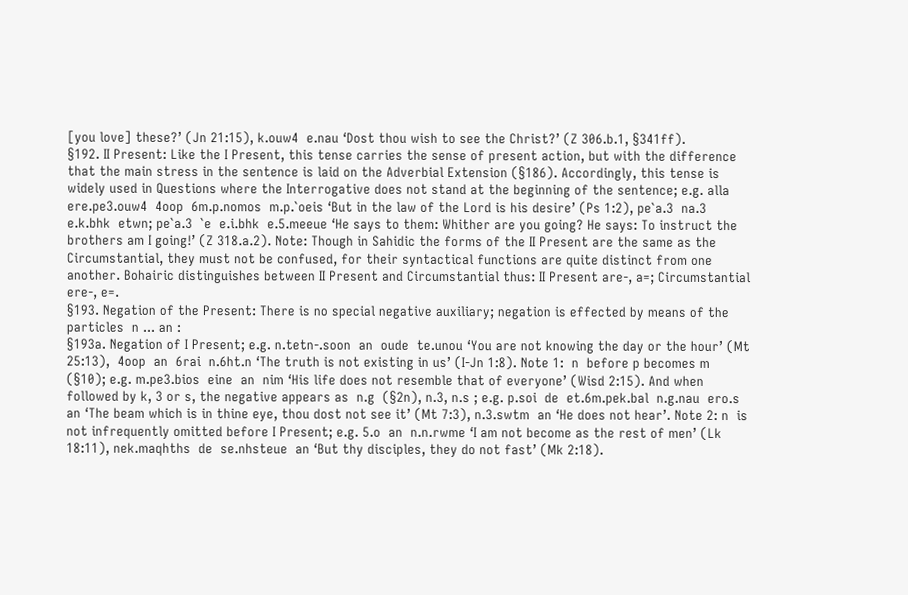[you love] these?’ (Jn 21:15), k.ouw4  e.nau ‘Dost thou wish to see the Christ?’ (Z 306.b.1, §341ff).
§192. II Present: Like the I Present, this tense carries the sense of present action, but with the difference that the main stress in the sentence is laid on the Adverbial Extension (§186). Accordingly, this tense is widely used in Questions where the Interrogative does not stand at the beginning of the sentence; e.g. alla  ere.pe3.ouw4  4oop  6m.p.nomos  m.p.`oeis ‘But in the law of the Lord is his desire’ (Ps 1:2), pe`a.3  na.3  e.k.bhk  etwn; pe`a.3  `e  e.i.bhk  e.5.meeue ‘He says to them: Whither are you going? He says: To instruct the brothers am I going!’ (Z 318.a.2). Note: Though in Sahidic the forms of the II Present are the same as the Circumstantial, they must not be confused, for their syntactical functions are quite distinct from one another. Bohairic distinguishes between II Present and Circumstantial thus: II Present are-, a=; Circumstantial ere-, e=.
§193. Negation of the Present: There is no special negative auxiliary; negation is effected by means of the particles  n ... an :
§193a. Negation of I Present; e.g. n.tetn-.soon  an  oude  te.unou ‘You are not knowing the day or the hour’ (Mt 25:13),  4oop  an  6rai  n.6ht.n ‘The truth is not existing in us’ (I-Jn 1:8). Note 1:  n  before p becomes m  (§10); e.g. m.pe3.bios  eine  an  nim ‘His life does not resemble that of everyone’ (Wisd 2:15). And when followed by k, 3 or s, the negative appears as  n.g  (§2n), n.3, n.s ; e.g. p.soi  de  et.6m.pek.bal  n.g.nau  ero.s  an ‘The beam which is in thine eye, thou dost not see it’ (Mt 7:3), n.3.swtm  an ‘He does not hear’. Note 2: n  is not infrequently omitted before I Present; e.g. 5.o  an  n.n.rwme ‘I am not become as the rest of men’ (Lk 18:11), nek.maqhths  de  se.nhsteue  an ‘But thy disciples, they do not fast’ (Mk 2:18).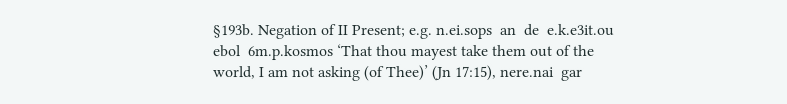§193b. Negation of II Present; e.g. n.ei.sops  an  de  e.k.e3it.ou  ebol  6m.p.kosmos ‘That thou mayest take them out of the world, I am not asking (of Thee)’ (Jn 17:15), nere.nai  gar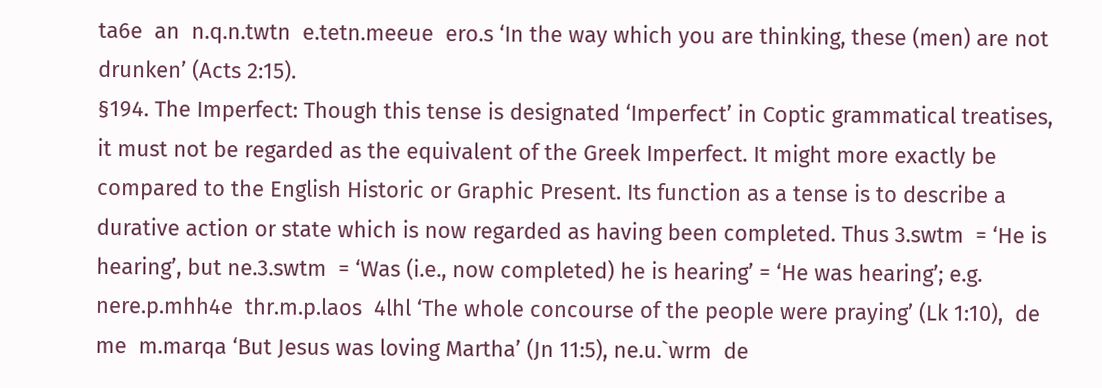ta6e  an  n.q.n.twtn  e.tetn.meeue  ero.s ‘In the way which you are thinking, these (men) are not drunken’ (Acts 2:15).
§194. The Imperfect: Though this tense is designated ‘Imperfect’ in Coptic grammatical treatises, it must not be regarded as the equivalent of the Greek Imperfect. It might more exactly be compared to the English Historic or Graphic Present. Its function as a tense is to describe a durative action or state which is now regarded as having been completed. Thus 3.swtm  = ‘He is hearing’, but ne.3.swtm  = ‘Was (i.e., now completed) he is hearing’ = ‘He was hearing’; e.g. nere.p.mhh4e  thr.m.p.laos  4lhl ‘The whole concourse of the people were praying’ (Lk 1:10),  de  me  m.marqa ‘But Jesus was loving Martha’ (Jn 11:5), ne.u.`wrm  de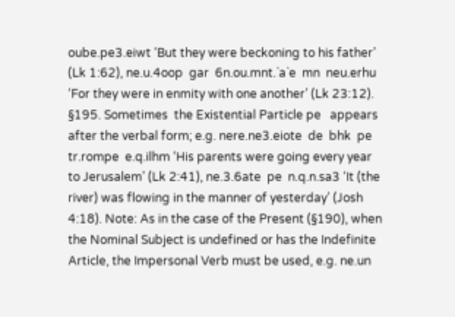oube.pe3.eiwt ‘But they were beckoning to his father’ (Lk 1:62), ne.u.4oop  gar  6n.ou.mnt.`a`e  mn  neu.erhu ‘For they were in enmity with one another’ (Lk 23:12).
§195. Sometimes  the Existential Particle pe   appears after the verbal form; e.g. nere.ne3.eiote  de  bhk  pe  tr.rompe  e.q.ilhm ‘His parents were going every year to Jerusalem’ (Lk 2:41), ne.3.6ate  pe  n.q.n.sa3 ‘It (the river) was flowing in the manner of yesterday’ (Josh 4:18). Note: As in the case of the Present (§190), when the Nominal Subject is undefined or has the Indefinite Article, the Impersonal Verb must be used, e.g. ne.un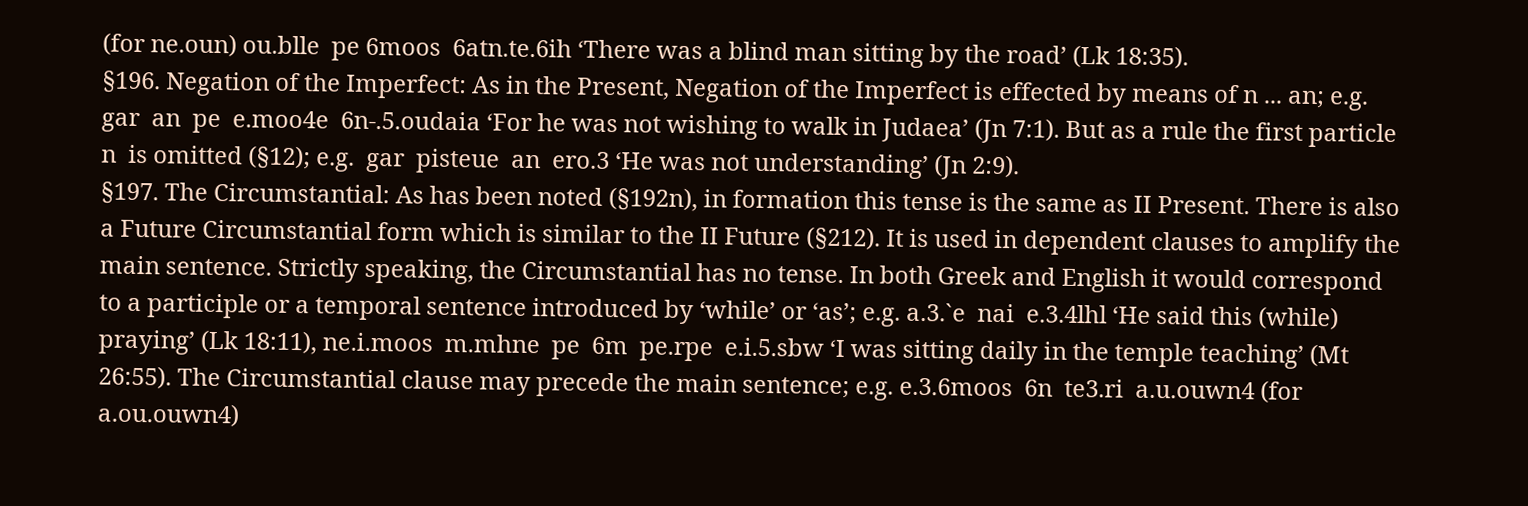(for ne.oun) ou.blle  pe 6moos  6atn.te.6ih ‘There was a blind man sitting by the road’ (Lk 18:35).
§196. Negation of the Imperfect: As in the Present, Negation of the Imperfect is effected by means of n ... an; e.g.  gar  an  pe  e.moo4e  6n-.5.oudaia ‘For he was not wishing to walk in Judaea’ (Jn 7:1). But as a rule the first particle n  is omitted (§12); e.g.  gar  pisteue  an  ero.3 ‘He was not understanding’ (Jn 2:9).
§197. The Circumstantial: As has been noted (§192n), in formation this tense is the same as II Present. There is also a Future Circumstantial form which is similar to the II Future (§212). It is used in dependent clauses to amplify the main sentence. Strictly speaking, the Circumstantial has no tense. In both Greek and English it would correspond to a participle or a temporal sentence introduced by ‘while’ or ‘as’; e.g. a.3.`e  nai  e.3.4lhl ‘He said this (while) praying’ (Lk 18:11), ne.i.moos  m.mhne  pe  6m  pe.rpe  e.i.5.sbw ‘I was sitting daily in the temple teaching’ (Mt 26:55). The Circumstantial clause may precede the main sentence; e.g. e.3.6moos  6n  te3.ri  a.u.ouwn4 (for a.ou.ouwn4)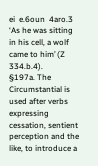ei  e.6oun  4aro.3 ‘As he was sitting in his cell, a wolf came to him’ (Z 334.b.4).
§197a. The Circumstantial is used after verbs expressing cessation, sentient perception and the like, to introduce a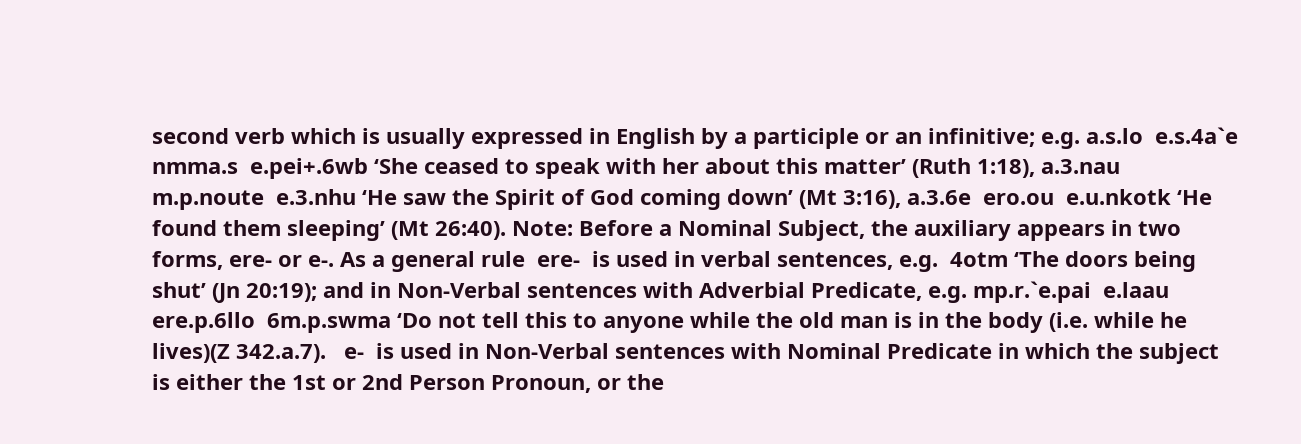second verb which is usually expressed in English by a participle or an infinitive; e.g. a.s.lo  e.s.4a`e  nmma.s  e.pei+.6wb ‘She ceased to speak with her about this matter’ (Ruth 1:18), a.3.nau  m.p.noute  e.3.nhu ‘He saw the Spirit of God coming down’ (Mt 3:16), a.3.6e  ero.ou  e.u.nkotk ‘He found them sleeping’ (Mt 26:40). Note: Before a Nominal Subject, the auxiliary appears in two forms, ere- or e-. As a general rule  ere-  is used in verbal sentences, e.g.  4otm ‘The doors being shut’ (Jn 20:19); and in Non-Verbal sentences with Adverbial Predicate, e.g. mp.r.`e.pai  e.laau  ere.p.6llo  6m.p.swma ‘Do not tell this to anyone while the old man is in the body (i.e. while he lives)(Z 342.a.7).   e-  is used in Non-Verbal sentences with Nominal Predicate in which the subject is either the 1st or 2nd Person Pronoun, or the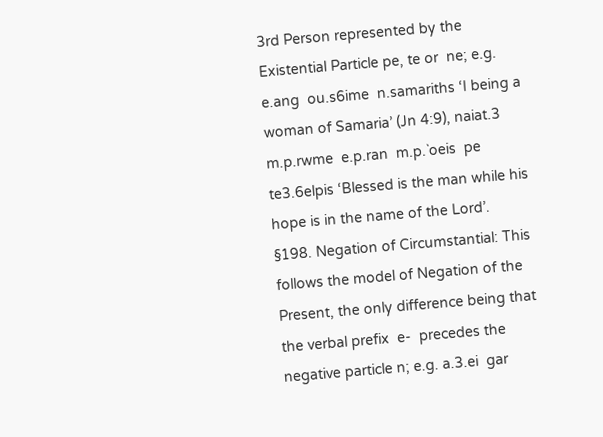3rd Person represented by the Existential Particle pe, te or  ne; e.g. e.ang  ou.s6ime  n.samariths ‘I being a woman of Samaria’ (Jn 4:9), naiat.3  m.p.rwme  e.p.ran  m.p.`oeis  pe  te3.6elpis ‘Blessed is the man while his hope is in the name of the Lord’.
§198. Negation of Circumstantial: This follows the model of Negation of the Present, the only difference being that the verbal prefix  e-  precedes the negative particle n; e.g. a.3.ei  gar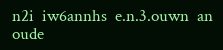n2i  iw6annhs  e.n.3.ouwn  an  oude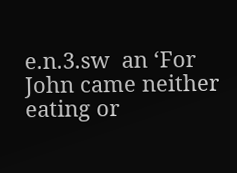e.n.3.sw  an ‘For John came neither eating or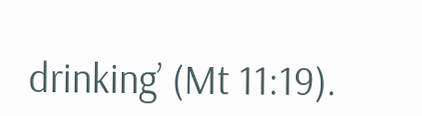drinking’ (Mt 11:19).